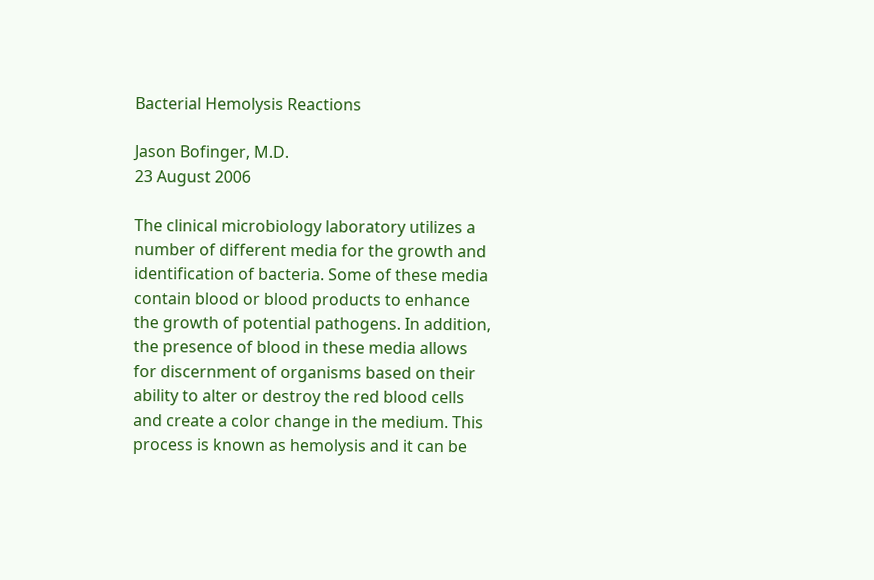Bacterial Hemolysis Reactions

Jason Bofinger, M.D.
23 August 2006

The clinical microbiology laboratory utilizes a number of different media for the growth and identification of bacteria. Some of these media contain blood or blood products to enhance the growth of potential pathogens. In addition, the presence of blood in these media allows for discernment of organisms based on their ability to alter or destroy the red blood cells and create a color change in the medium. This process is known as hemolysis and it can be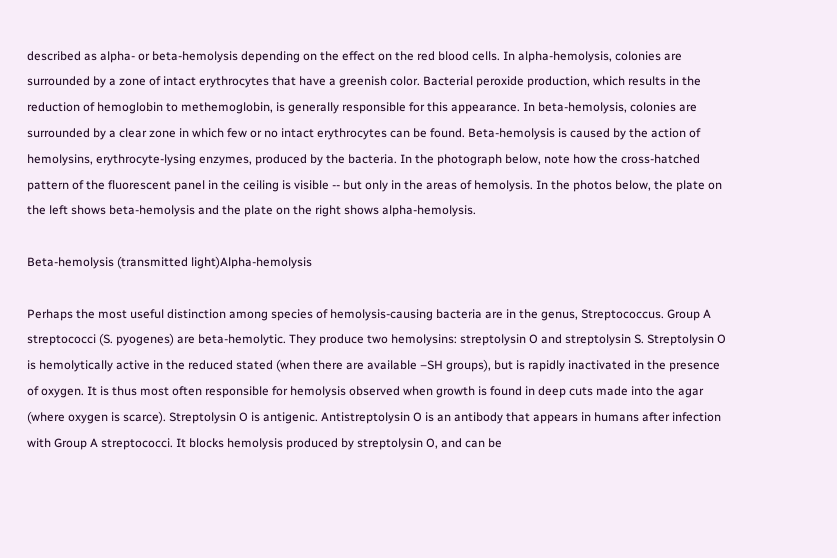described as alpha- or beta-hemolysis depending on the effect on the red blood cells. In alpha-hemolysis, colonies are surrounded by a zone of intact erythrocytes that have a greenish color. Bacterial peroxide production, which results in the reduction of hemoglobin to methemoglobin, is generally responsible for this appearance. In beta-hemolysis, colonies are surrounded by a clear zone in which few or no intact erythrocytes can be found. Beta-hemolysis is caused by the action of hemolysins, erythrocyte-lysing enzymes, produced by the bacteria. In the photograph below, note how the cross-hatched pattern of the fluorescent panel in the ceiling is visible -- but only in the areas of hemolysis. In the photos below, the plate on the left shows beta-hemolysis and the plate on the right shows alpha-hemolysis.

Beta-hemolysis (transmitted light)Alpha-hemolysis

Perhaps the most useful distinction among species of hemolysis-causing bacteria are in the genus, Streptococcus. Group A streptococci (S. pyogenes) are beta-hemolytic. They produce two hemolysins: streptolysin O and streptolysin S. Streptolysin O is hemolytically active in the reduced stated (when there are available –SH groups), but is rapidly inactivated in the presence of oxygen. It is thus most often responsible for hemolysis observed when growth is found in deep cuts made into the agar (where oxygen is scarce). Streptolysin O is antigenic. Antistreptolysin O is an antibody that appears in humans after infection with Group A streptococci. It blocks hemolysis produced by streptolysin O, and can be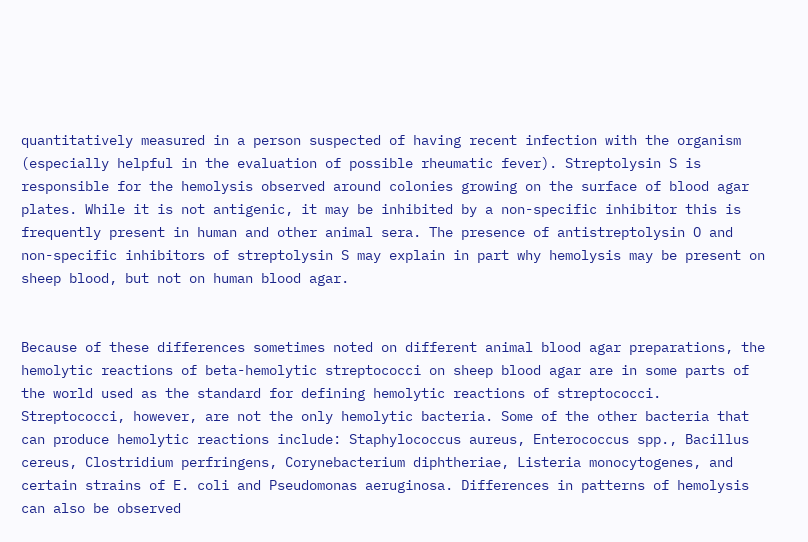quantitatively measured in a person suspected of having recent infection with the organism (especially helpful in the evaluation of possible rheumatic fever). Streptolysin S is responsible for the hemolysis observed around colonies growing on the surface of blood agar plates. While it is not antigenic, it may be inhibited by a non-specific inhibitor this is frequently present in human and other animal sera. The presence of antistreptolysin O and non-specific inhibitors of streptolysin S may explain in part why hemolysis may be present on sheep blood, but not on human blood agar.


Because of these differences sometimes noted on different animal blood agar preparations, the hemolytic reactions of beta-hemolytic streptococci on sheep blood agar are in some parts of the world used as the standard for defining hemolytic reactions of streptococci. Streptococci, however, are not the only hemolytic bacteria. Some of the other bacteria that can produce hemolytic reactions include: Staphylococcus aureus, Enterococcus spp., Bacillus cereus, Clostridium perfringens, Corynebacterium diphtheriae, Listeria monocytogenes, and certain strains of E. coli and Pseudomonas aeruginosa. Differences in patterns of hemolysis can also be observed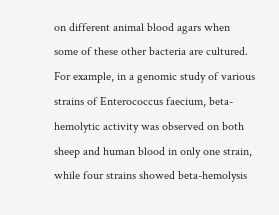on different animal blood agars when some of these other bacteria are cultured. For example, in a genomic study of various strains of Enterococcus faecium, beta-hemolytic activity was observed on both sheep and human blood in only one strain, while four strains showed beta-hemolysis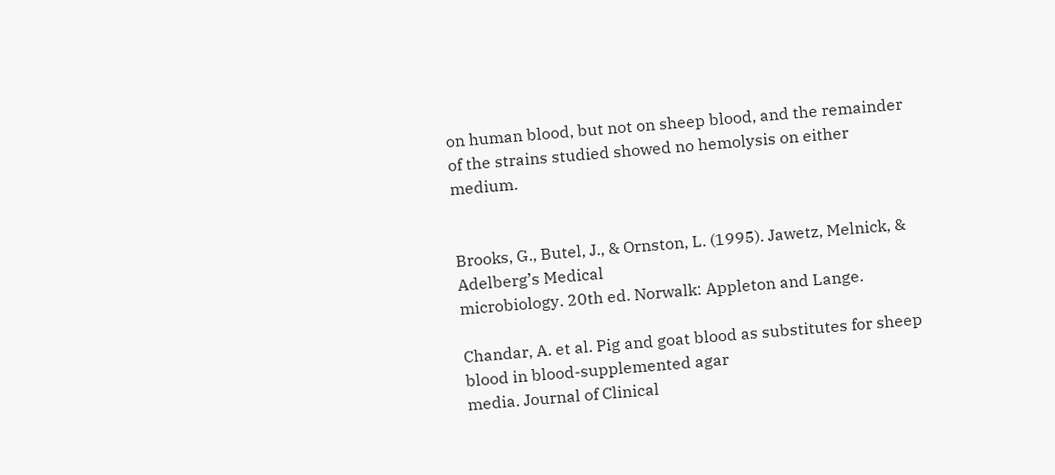on human blood, but not on sheep blood, and the remainder of the strains studied showed no hemolysis on either medium.


Brooks, G., Butel, J., & Ornston, L. (1995). Jawetz, Melnick, & Adelberg’s Medical
microbiology. 20th ed. Norwalk: Appleton and Lange.

Chandar, A. et al. Pig and goat blood as substitutes for sheep blood in blood-supplemented agar
media. Journal of Clinical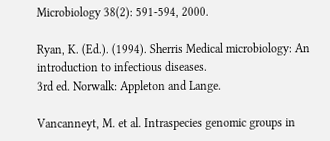Microbiology 38(2): 591-594, 2000.

Ryan, K. (Ed.). (1994). Sherris Medical microbiology: An introduction to infectious diseases.
3rd ed. Norwalk: Appleton and Lange.

Vancanneyt, M. et al. Intraspecies genomic groups in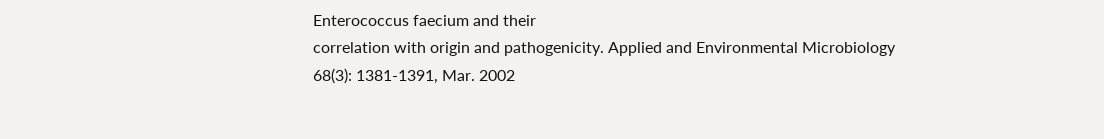Enterococcus faecium and their
correlation with origin and pathogenicity. Applied and Environmental Microbiology
68(3): 1381-1391, Mar. 2002